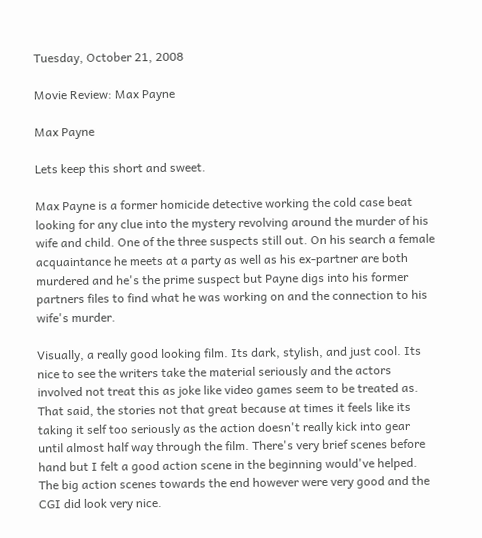Tuesday, October 21, 2008

Movie Review: Max Payne

Max Payne

Lets keep this short and sweet.

Max Payne is a former homicide detective working the cold case beat looking for any clue into the mystery revolving around the murder of his wife and child. One of the three suspects still out. On his search a female acquaintance he meets at a party as well as his ex-partner are both murdered and he's the prime suspect but Payne digs into his former partners files to find what he was working on and the connection to his wife's murder.

Visually, a really good looking film. Its dark, stylish, and just cool. Its nice to see the writers take the material seriously and the actors involved not treat this as joke like video games seem to be treated as. That said, the stories not that great because at times it feels like its taking it self too seriously as the action doesn't really kick into gear until almost half way through the film. There's very brief scenes before hand but I felt a good action scene in the beginning would've helped. The big action scenes towards the end however were very good and the CGI did look very nice.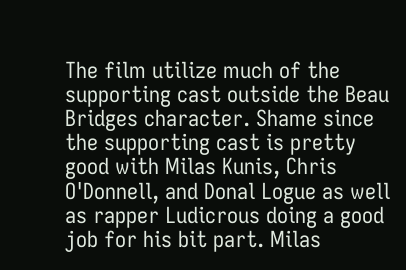The film utilize much of the supporting cast outside the Beau Bridges character. Shame since the supporting cast is pretty good with Milas Kunis, Chris O'Donnell, and Donal Logue as well as rapper Ludicrous doing a good job for his bit part. Milas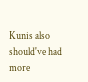Kunis also should've had more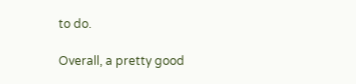to do.

Overall, a pretty good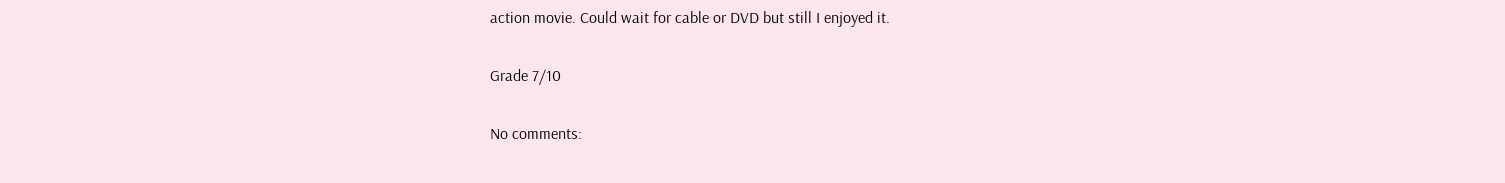action movie. Could wait for cable or DVD but still I enjoyed it.

Grade 7/10

No comments: